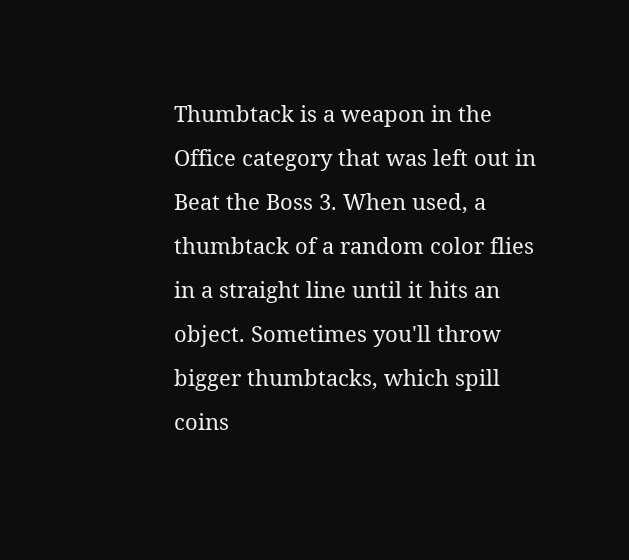Thumbtack is a weapon in the Office category that was left out in Beat the Boss 3. When used, a thumbtack of a random color flies in a straight line until it hits an object. Sometimes you'll throw bigger thumbtacks, which spill coins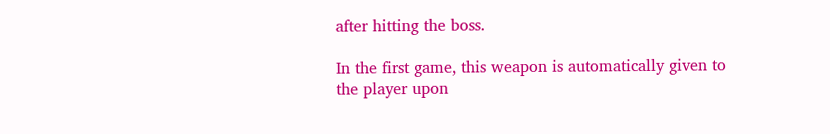after hitting the boss.

In the first game, this weapon is automatically given to the player upon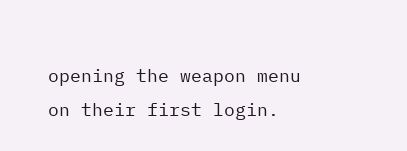opening the weapon menu on their first login.